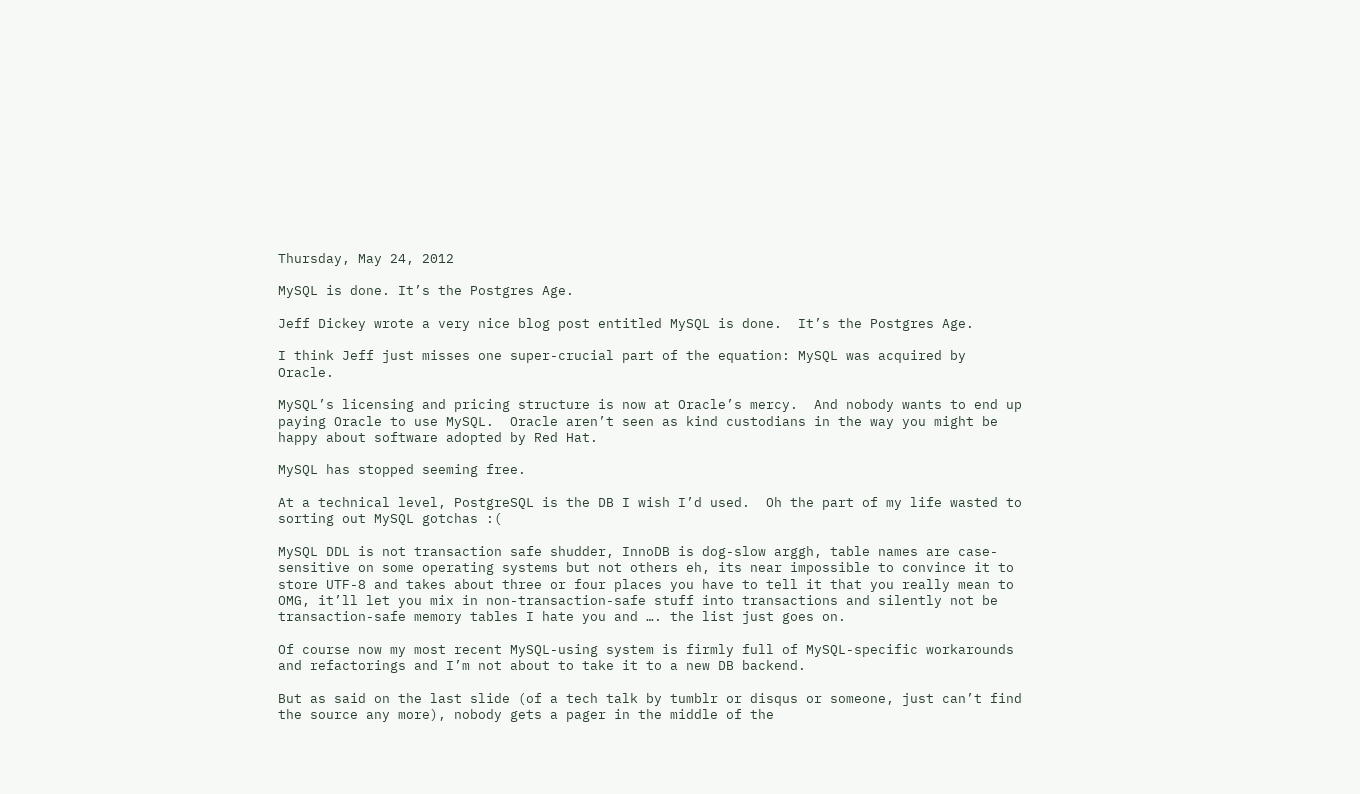Thursday, May 24, 2012

MySQL is done. It’s the Postgres Age.

Jeff Dickey wrote a very nice blog post entitled MySQL is done.  It’s the Postgres Age.

I think Jeff just misses one super-crucial part of the equation: MySQL was acquired by Oracle.

MySQL’s licensing and pricing structure is now at Oracle’s mercy.  And nobody wants to end up paying Oracle to use MySQL.  Oracle aren’t seen as kind custodians in the way you might be happy about software adopted by Red Hat.

MySQL has stopped seeming free.

At a technical level, PostgreSQL is the DB I wish I’d used.  Oh the part of my life wasted to sorting out MySQL gotchas :(

MySQL DDL is not transaction safe shudder, InnoDB is dog-slow arggh, table names are case-sensitive on some operating systems but not others eh, its near impossible to convince it to store UTF-8 and takes about three or four places you have to tell it that you really mean to OMG, it’ll let you mix in non-transaction-safe stuff into transactions and silently not be transaction-safe memory tables I hate you and …. the list just goes on.

Of course now my most recent MySQL-using system is firmly full of MySQL-specific workarounds and refactorings and I’m not about to take it to a new DB backend.

But as said on the last slide (of a tech talk by tumblr or disqus or someone, just can’t find the source any more), nobody gets a pager in the middle of the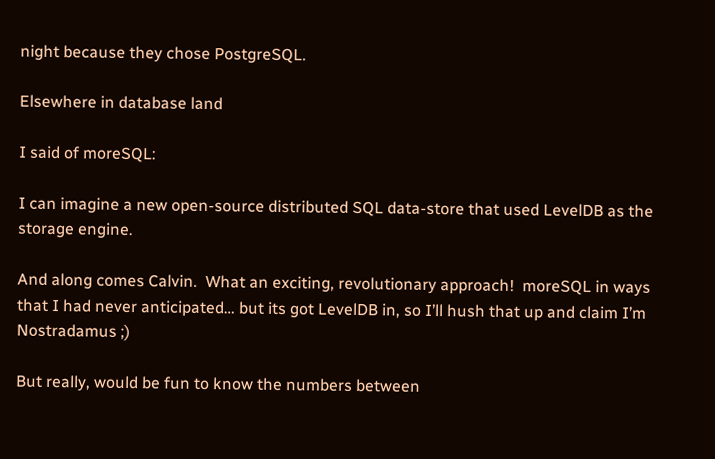night because they chose PostgreSQL.

Elsewhere in database land

I said of moreSQL:

I can imagine a new open-source distributed SQL data-store that used LevelDB as the storage engine.

And along comes Calvin.  What an exciting, revolutionary approach!  moreSQL in ways that I had never anticipated… but its got LevelDB in, so I’ll hush that up and claim I’m Nostradamus ;)

But really, would be fun to know the numbers between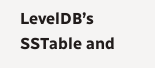LevelDB’s SSTable and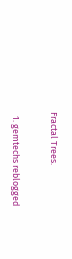Fractal Trees.


  1. gemtechs reblogged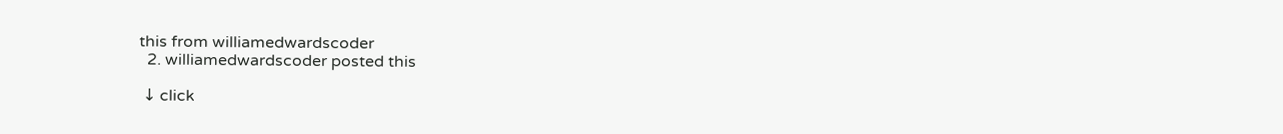this from williamedwardscoder
  2. williamedwardscoder posted this

 ↓ click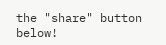the "share" button below!